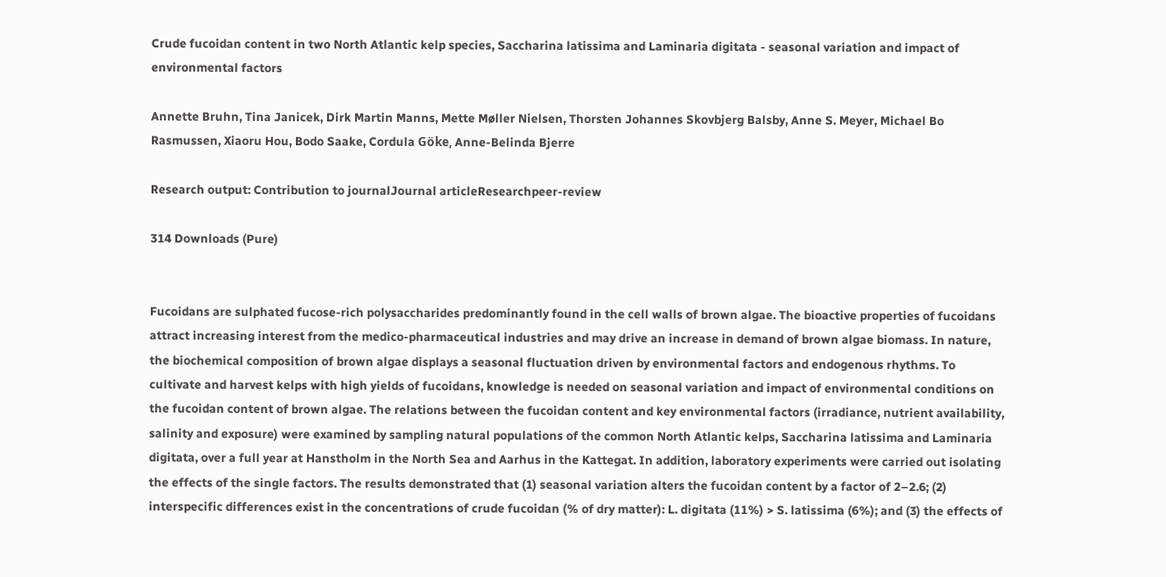Crude fucoidan content in two North Atlantic kelp species, Saccharina latissima and Laminaria digitata - seasonal variation and impact of environmental factors

Annette Bruhn, Tina Janicek, Dirk Martin Manns, Mette Møller Nielsen, Thorsten Johannes Skovbjerg Balsby, Anne S. Meyer, Michael Bo Rasmussen, Xiaoru Hou, Bodo Saake, Cordula Göke, Anne-Belinda Bjerre

Research output: Contribution to journalJournal articleResearchpeer-review

314 Downloads (Pure)


Fucoidans are sulphated fucose-rich polysaccharides predominantly found in the cell walls of brown algae. The bioactive properties of fucoidans attract increasing interest from the medico-pharmaceutical industries and may drive an increase in demand of brown algae biomass. In nature, the biochemical composition of brown algae displays a seasonal fluctuation driven by environmental factors and endogenous rhythms. To cultivate and harvest kelps with high yields of fucoidans, knowledge is needed on seasonal variation and impact of environmental conditions on the fucoidan content of brown algae. The relations between the fucoidan content and key environmental factors (irradiance, nutrient availability, salinity and exposure) were examined by sampling natural populations of the common North Atlantic kelps, Saccharina latissima and Laminaria digitata, over a full year at Hanstholm in the North Sea and Aarhus in the Kattegat. In addition, laboratory experiments were carried out isolating the effects of the single factors. The results demonstrated that (1) seasonal variation alters the fucoidan content by a factor of 2–2.6; (2) interspecific differences exist in the concentrations of crude fucoidan (% of dry matter): L. digitata (11%) > S. latissima (6%); and (3) the effects of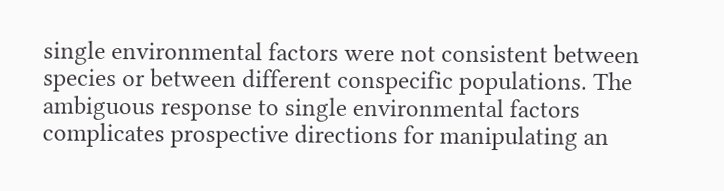single environmental factors were not consistent between species or between different conspecific populations. The ambiguous response to single environmental factors complicates prospective directions for manipulating an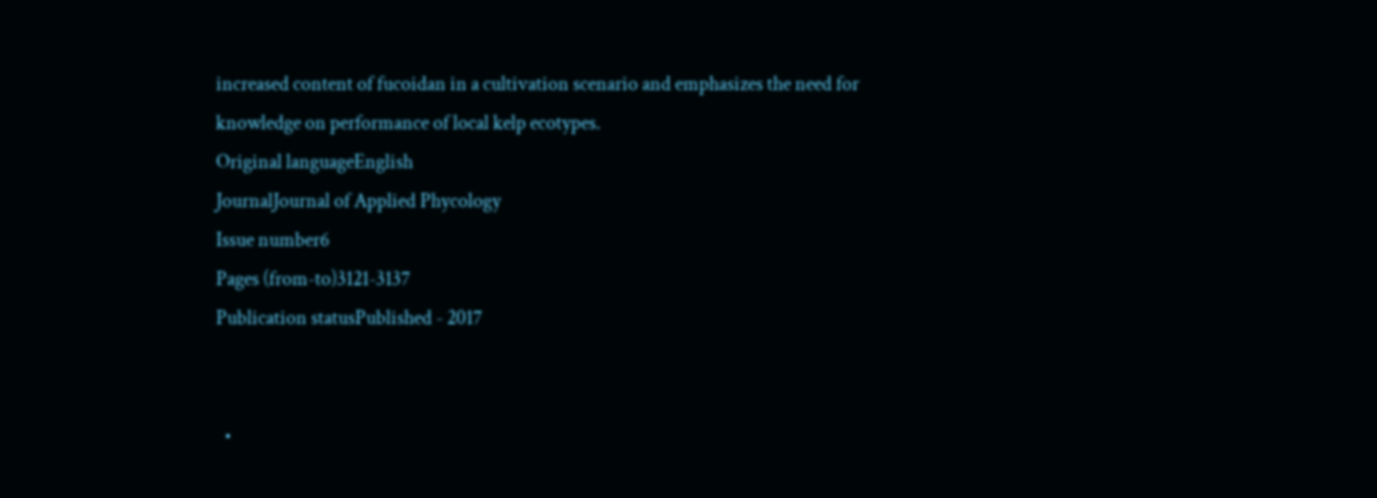increased content of fucoidan in a cultivation scenario and emphasizes the need for knowledge on performance of local kelp ecotypes.
Original languageEnglish
JournalJournal of Applied Phycology
Issue number6
Pages (from-to)3121-3137
Publication statusPublished - 2017


  •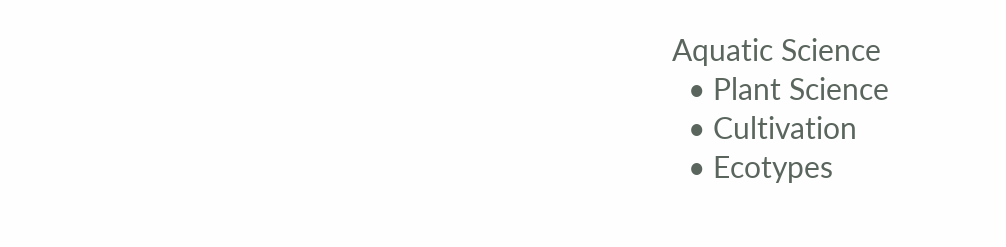Aquatic Science
  • Plant Science
  • Cultivation
  • Ecotypes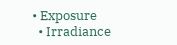• Exposure
  • Irradiance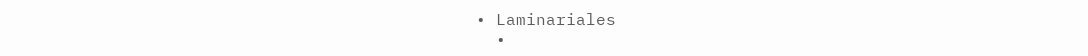• Laminariales
  •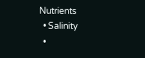Nutrients
  • Salinity
  •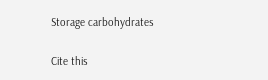Storage carbohydrates

Cite this